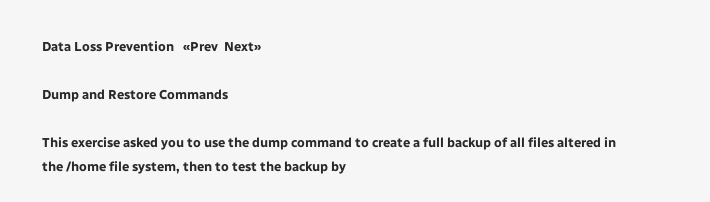Data Loss Prevention   «Prev  Next»

Dump and Restore Commands

This exercise asked you to use the dump command to create a full backup of all files altered in the /home file system, then to test the backup by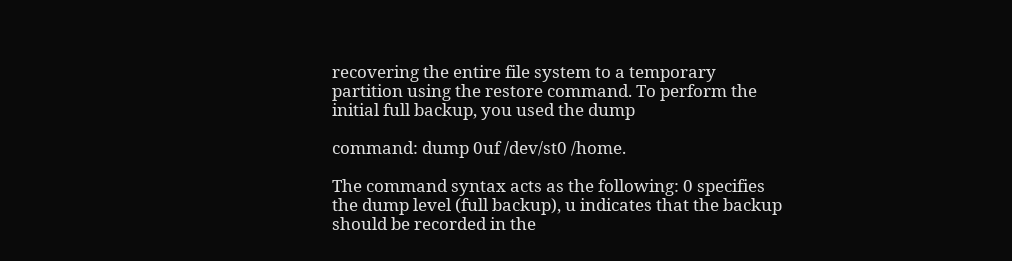recovering the entire file system to a temporary partition using the restore command. To perform the initial full backup, you used the dump

command: dump 0uf /dev/st0 /home.

The command syntax acts as the following: 0 specifies the dump level (full backup), u indicates that the backup should be recorded in the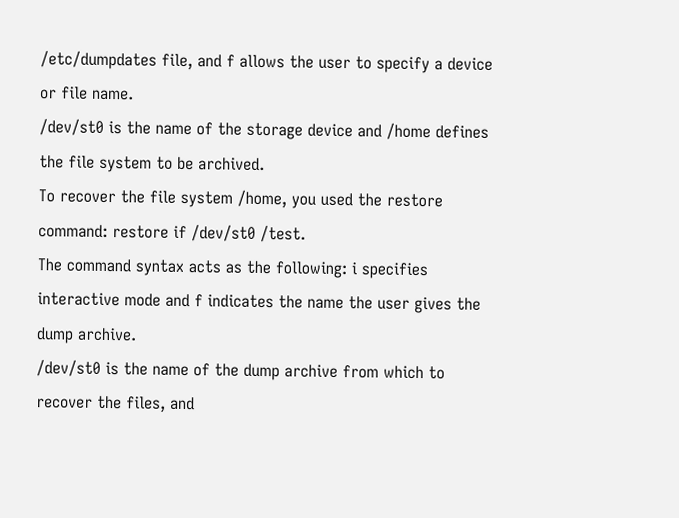/etc/dumpdates file, and f allows the user to specify a device or file name.
/dev/st0 is the name of the storage device and /home defines the file system to be archived.
To recover the file system /home, you used the restore command: restore if /dev/st0 /test.
The command syntax acts as the following: i specifies interactive mode and f indicates the name the user gives the dump archive.
/dev/st0 is the name of the dump archive from which to recover the files, and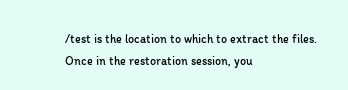/test is the location to which to extract the files.
Once in the restoration session, you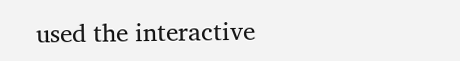used the interactive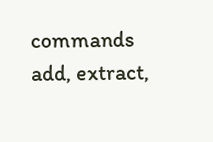commands add, extract,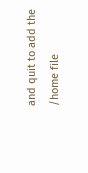and quit to add the /home file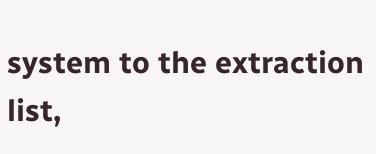system to the extraction list,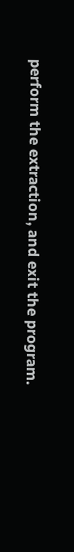perform the extraction, and exit the program.